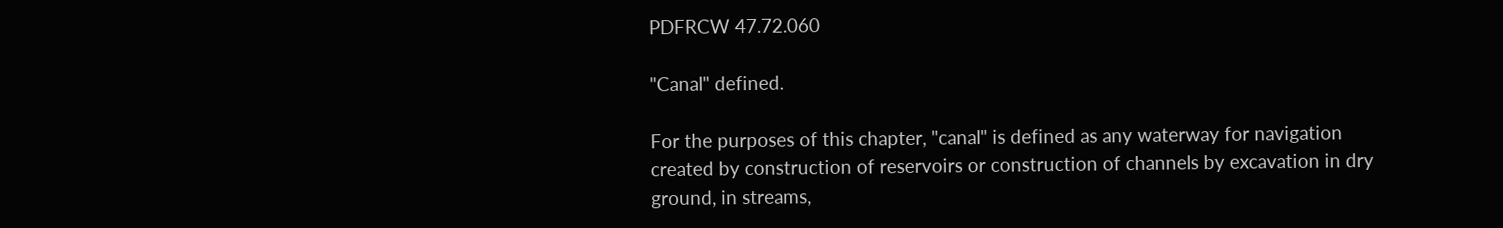PDFRCW 47.72.060

"Canal" defined.

For the purposes of this chapter, "canal" is defined as any waterway for navigation created by construction of reservoirs or construction of channels by excavation in dry ground, in streams,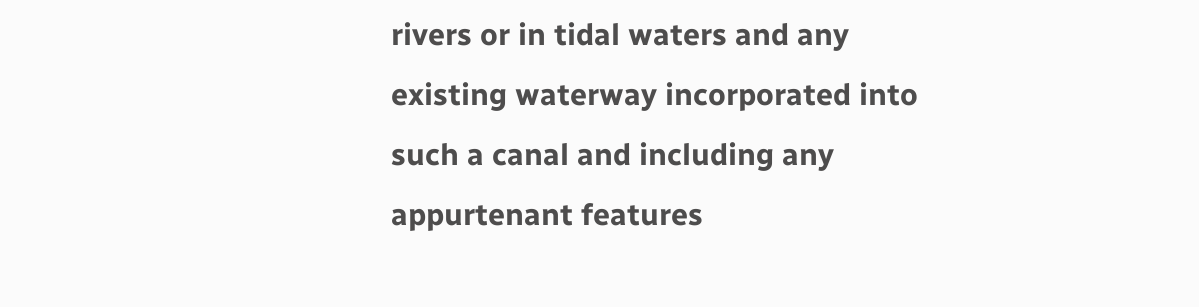rivers or in tidal waters and any existing waterway incorporated into such a canal and including any appurtenant features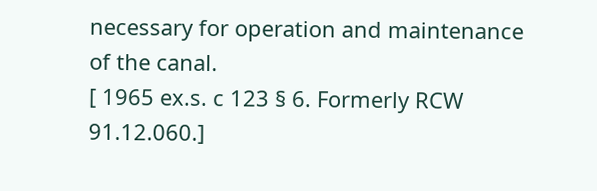necessary for operation and maintenance of the canal.
[ 1965 ex.s. c 123 § 6. Formerly RCW 91.12.060.]